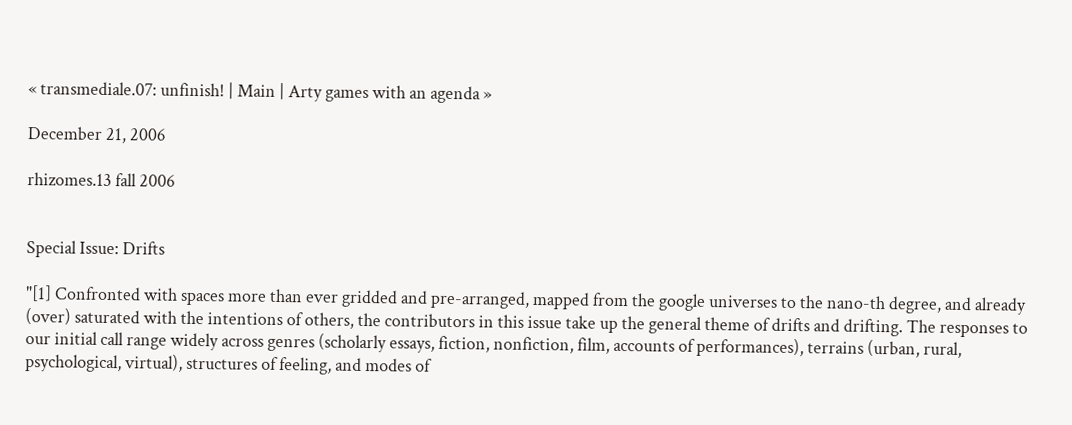« transmediale.07: unfinish! | Main | Arty games with an agenda »

December 21, 2006

rhizomes.13 fall 2006


Special Issue: Drifts

"[1] Confronted with spaces more than ever gridded and pre-arranged, mapped from the google universes to the nano-th degree, and already (over) saturated with the intentions of others, the contributors in this issue take up the general theme of drifts and drifting. The responses to our initial call range widely across genres (scholarly essays, fiction, nonfiction, film, accounts of performances), terrains (urban, rural, psychological, virtual), structures of feeling, and modes of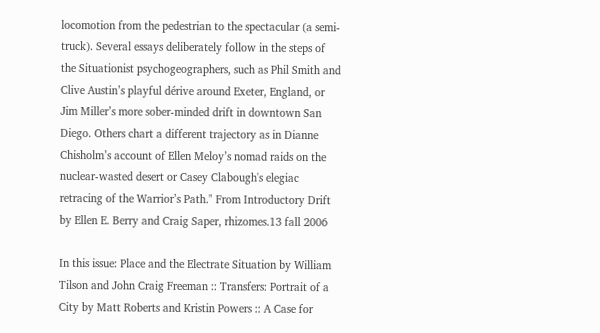locomotion from the pedestrian to the spectacular (a semi-truck). Several essays deliberately follow in the steps of the Situationist psychogeographers, such as Phil Smith and Clive Austin’s playful dérive around Exeter, England, or Jim Miller’s more sober-minded drift in downtown San Diego. Others chart a different trajectory as in Dianne Chisholm’s account of Ellen Meloy’s nomad raids on the nuclear-wasted desert or Casey Clabough's elegiac retracing of the Warrior’s Path." From Introductory Drift by Ellen E. Berry and Craig Saper, rhizomes.13 fall 2006

In this issue: Place and the Electrate Situation by William Tilson and John Craig Freeman :: Transfers: Portrait of a City by Matt Roberts and Kristin Powers :: A Case for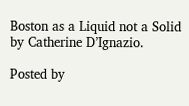Boston as a Liquid not a Solid by Catherine D’Ignazio.

Posted by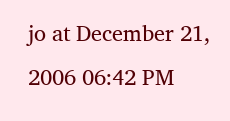jo at December 21, 2006 06:42 PM